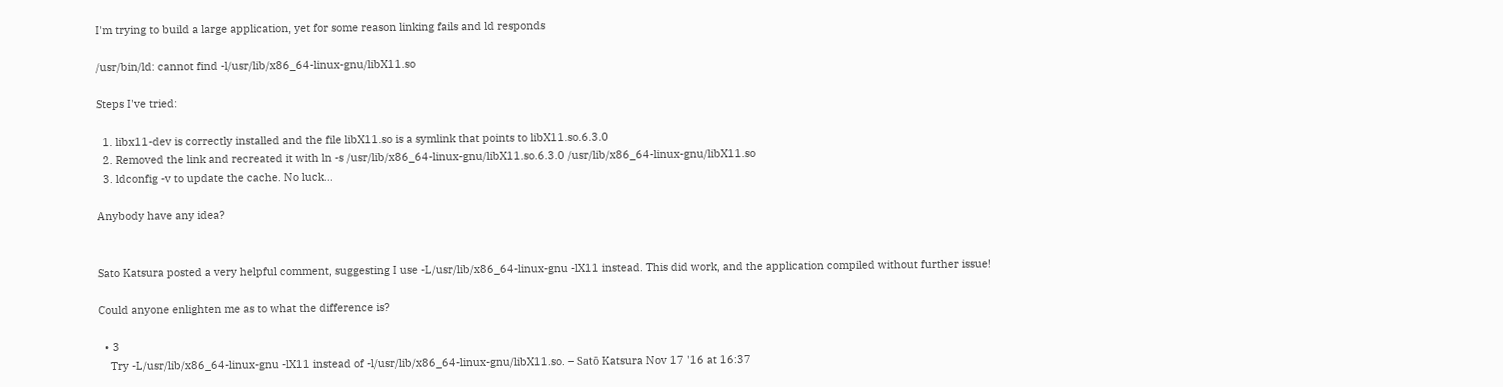I'm trying to build a large application, yet for some reason linking fails and ld responds

/usr/bin/ld: cannot find -l/usr/lib/x86_64-linux-gnu/libX11.so

Steps I've tried:

  1. libx11-dev is correctly installed and the file libX11.so is a symlink that points to libX11.so.6.3.0
  2. Removed the link and recreated it with ln -s /usr/lib/x86_64-linux-gnu/libX11.so.6.3.0 /usr/lib/x86_64-linux-gnu/libX11.so
  3. ldconfig -v to update the cache. No luck...

Anybody have any idea?


Sato Katsura posted a very helpful comment, suggesting I use -L/usr/lib/x86_64-linux-gnu -lX11 instead. This did work, and the application compiled without further issue!

Could anyone enlighten me as to what the difference is?

  • 3
    Try -L/usr/lib/x86_64-linux-gnu -lX11 instead of -l/usr/lib/x86_64-linux-gnu/libX11.so. – Satō Katsura Nov 17 '16 at 16:37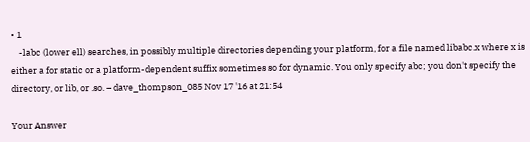• 1
    -labc (lower ell) searches, in possibly multiple directories depending your platform, for a file named libabc.x where x is either a for static or a platform-dependent suffix sometimes so for dynamic. You only specify abc; you don't specify the directory, or lib, or .so. – dave_thompson_085 Nov 17 '16 at 21:54

Your Answer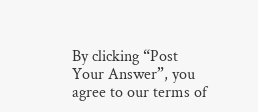By clicking “Post Your Answer”, you agree to our terms of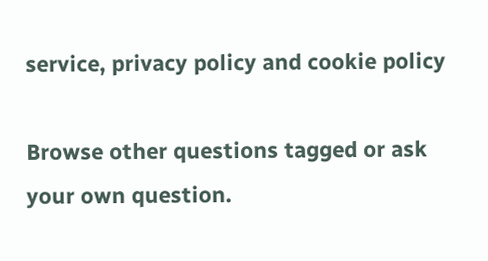service, privacy policy and cookie policy

Browse other questions tagged or ask your own question.